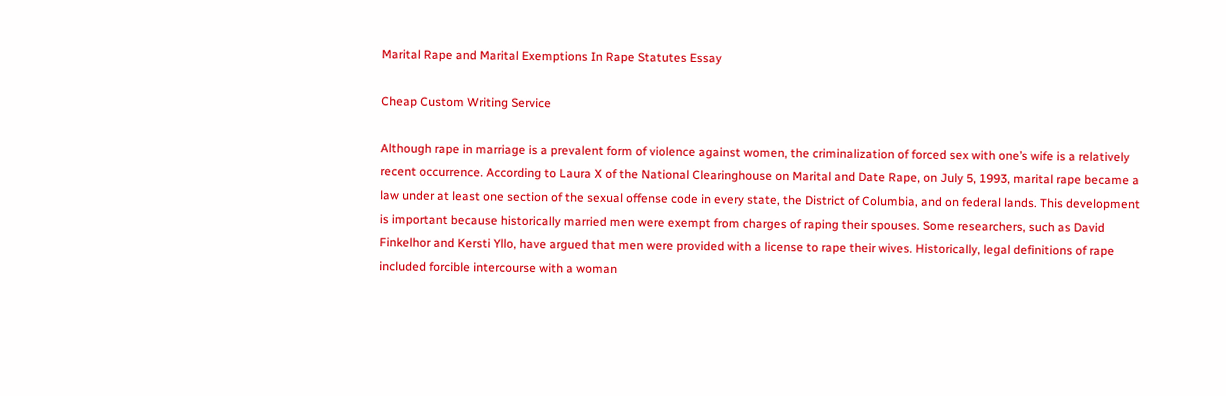Marital Rape and Marital Exemptions In Rape Statutes Essay

Cheap Custom Writing Service

Although rape in marriage is a prevalent form of violence against women, the criminalization of forced sex with one’s wife is a relatively recent occurrence. According to Laura X of the National Clearinghouse on Marital and Date Rape, on July 5, 1993, marital rape became a law under at least one section of the sexual offense code in every state, the District of Columbia, and on federal lands. This development is important because historically married men were exempt from charges of raping their spouses. Some researchers, such as David Finkelhor and Kersti Yllo, have argued that men were provided with a license to rape their wives. Historically, legal definitions of rape included forcible intercourse with a woman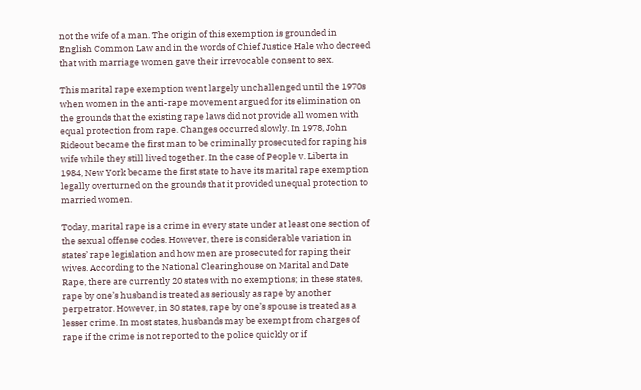not the wife of a man. The origin of this exemption is grounded in English Common Law and in the words of Chief Justice Hale who decreed that with marriage women gave their irrevocable consent to sex.

This marital rape exemption went largely unchallenged until the 1970s when women in the anti-rape movement argued for its elimination on the grounds that the existing rape laws did not provide all women with equal protection from rape. Changes occurred slowly. In 1978, John Rideout became the first man to be criminally prosecuted for raping his wife while they still lived together. In the case of People v. Liberta in 1984, New York became the first state to have its marital rape exemption legally overturned on the grounds that it provided unequal protection to married women.

Today, marital rape is a crime in every state under at least one section of the sexual offense codes. However, there is considerable variation in states’ rape legislation and how men are prosecuted for raping their wives. According to the National Clearinghouse on Marital and Date Rape, there are currently 20 states with no exemptions; in these states, rape by one’s husband is treated as seriously as rape by another perpetrator. However, in 30 states, rape by one’s spouse is treated as a lesser crime. In most states, husbands may be exempt from charges of rape if the crime is not reported to the police quickly or if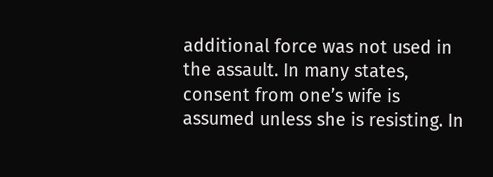additional force was not used in the assault. In many states, consent from one’s wife is assumed unless she is resisting. In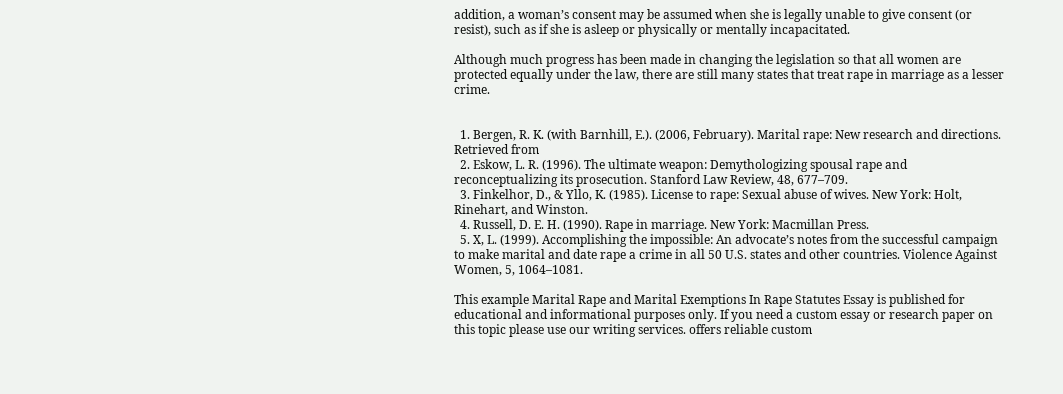addition, a woman’s consent may be assumed when she is legally unable to give consent (or resist), such as if she is asleep or physically or mentally incapacitated.

Although much progress has been made in changing the legislation so that all women are protected equally under the law, there are still many states that treat rape in marriage as a lesser crime.


  1. Bergen, R. K. (with Barnhill, E.). (2006, February). Marital rape: New research and directions. Retrieved from
  2. Eskow, L. R. (1996). The ultimate weapon: Demythologizing spousal rape and reconceptualizing its prosecution. Stanford Law Review, 48, 677–709.
  3. Finkelhor, D., & Yllo, K. (1985). License to rape: Sexual abuse of wives. New York: Holt, Rinehart, and Winston.
  4. Russell, D. E. H. (1990). Rape in marriage. New York: Macmillan Press.
  5. X, L. (1999). Accomplishing the impossible: An advocate’s notes from the successful campaign to make marital and date rape a crime in all 50 U.S. states and other countries. Violence Against Women, 5, 1064–1081.

This example Marital Rape and Marital Exemptions In Rape Statutes Essay is published for educational and informational purposes only. If you need a custom essay or research paper on this topic please use our writing services. offers reliable custom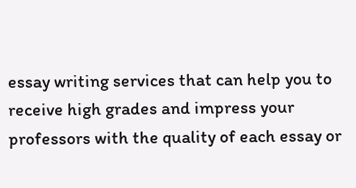essay writing services that can help you to receive high grades and impress your professors with the quality of each essay or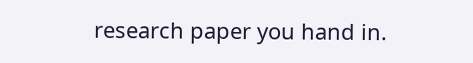research paper you hand in.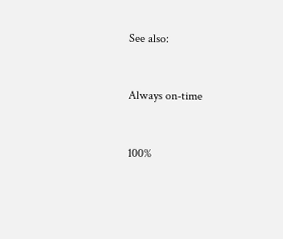See also:


Always on-time


100%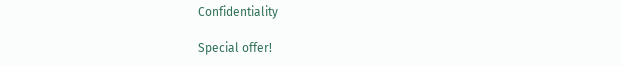Confidentiality

Special offer!